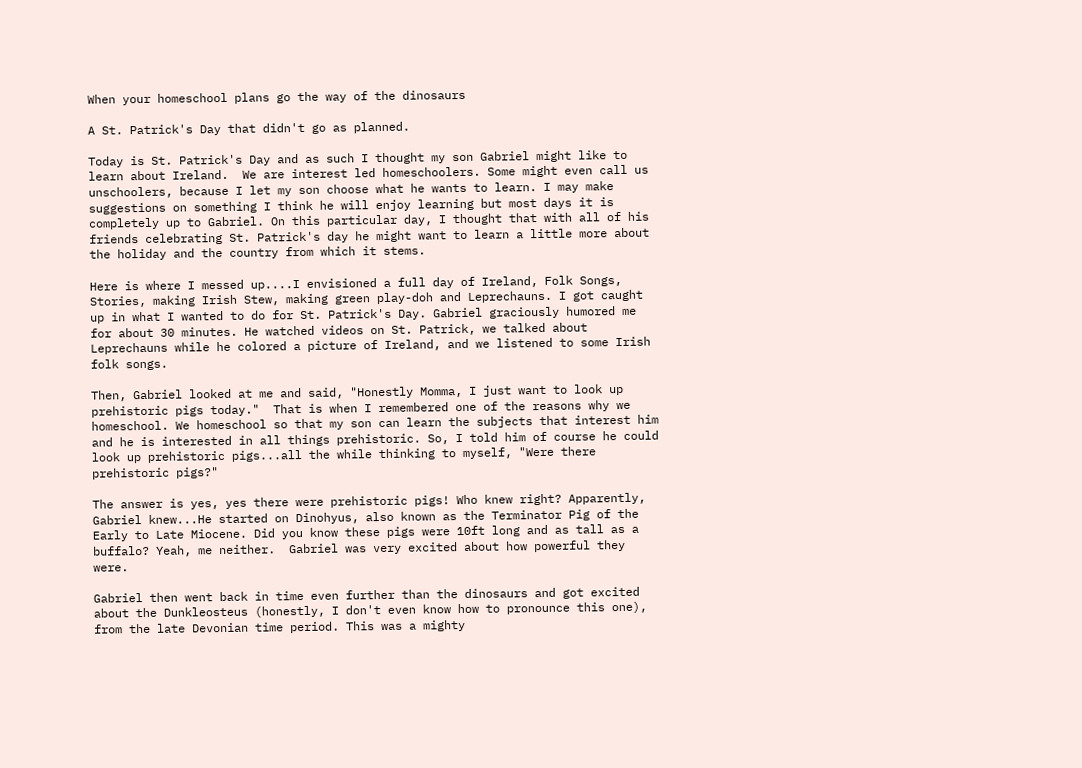When your homeschool plans go the way of the dinosaurs

A St. Patrick's Day that didn't go as planned.

Today is St. Patrick's Day and as such I thought my son Gabriel might like to learn about Ireland.  We are interest led homeschoolers. Some might even call us unschoolers, because I let my son choose what he wants to learn. I may make suggestions on something I think he will enjoy learning but most days it is completely up to Gabriel. On this particular day, I thought that with all of his friends celebrating St. Patrick's day he might want to learn a little more about the holiday and the country from which it stems.

Here is where I messed up....I envisioned a full day of Ireland, Folk Songs, Stories, making Irish Stew, making green play-doh and Leprechauns. I got caught up in what I wanted to do for St. Patrick's Day. Gabriel graciously humored me for about 30 minutes. He watched videos on St. Patrick, we talked about Leprechauns while he colored a picture of Ireland, and we listened to some Irish folk songs.

Then, Gabriel looked at me and said, "Honestly Momma, I just want to look up prehistoric pigs today."  That is when I remembered one of the reasons why we homeschool. We homeschool so that my son can learn the subjects that interest him and he is interested in all things prehistoric. So, I told him of course he could look up prehistoric pigs...all the while thinking to myself, "Were there prehistoric pigs?"

The answer is yes, yes there were prehistoric pigs! Who knew right? Apparently, Gabriel knew...He started on Dinohyus, also known as the Terminator Pig of the Early to Late Miocene. Did you know these pigs were 10ft long and as tall as a buffalo? Yeah, me neither.  Gabriel was very excited about how powerful they were.

Gabriel then went back in time even further than the dinosaurs and got excited about the Dunkleosteus (honestly, I don't even know how to pronounce this one), from the late Devonian time period. This was a mighty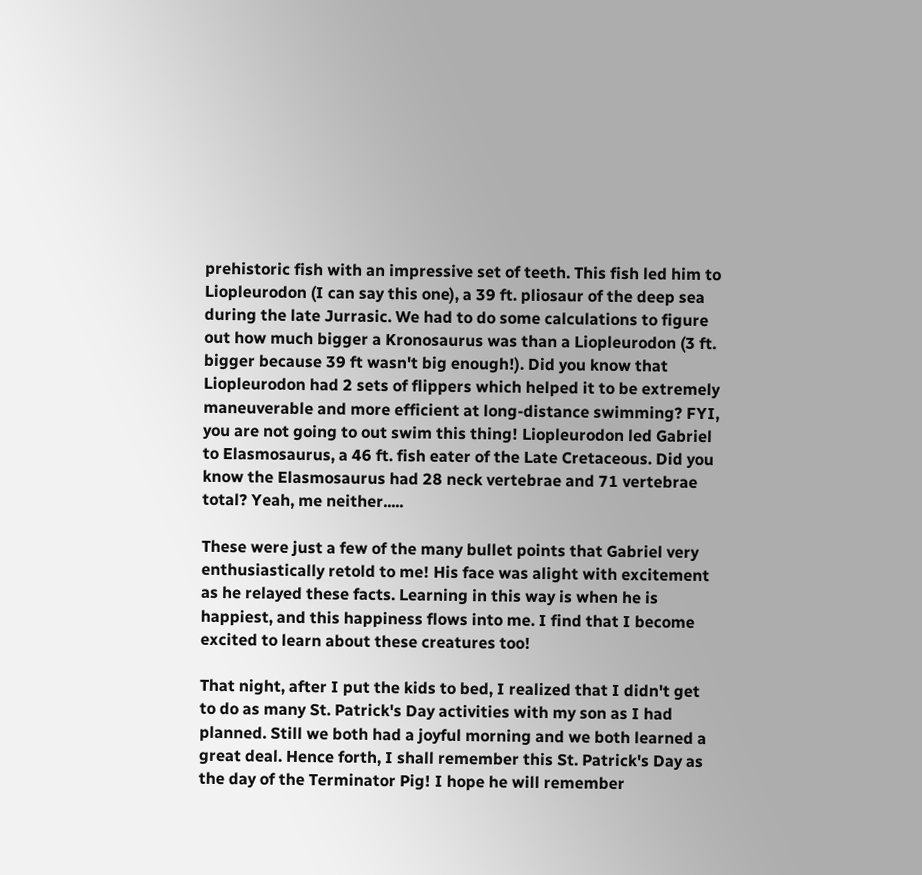prehistoric fish with an impressive set of teeth. This fish led him to Liopleurodon (I can say this one), a 39 ft. pliosaur of the deep sea during the late Jurrasic. We had to do some calculations to figure out how much bigger a Kronosaurus was than a Liopleurodon (3 ft. bigger because 39 ft wasn't big enough!). Did you know that Liopleurodon had 2 sets of flippers which helped it to be extremely maneuverable and more efficient at long-distance swimming? FYI, you are not going to out swim this thing! Liopleurodon led Gabriel to Elasmosaurus, a 46 ft. fish eater of the Late Cretaceous. Did you know the Elasmosaurus had 28 neck vertebrae and 71 vertebrae total? Yeah, me neither.....

These were just a few of the many bullet points that Gabriel very enthusiastically retold to me! His face was alight with excitement as he relayed these facts. Learning in this way is when he is happiest, and this happiness flows into me. I find that I become excited to learn about these creatures too!

That night, after I put the kids to bed, I realized that I didn't get to do as many St. Patrick's Day activities with my son as I had planned. Still we both had a joyful morning and we both learned a great deal. Hence forth, I shall remember this St. Patrick's Day as the day of the Terminator Pig! I hope he will remember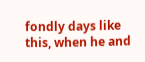fondly days like this, when he and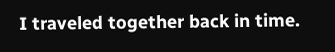I traveled together back in time.